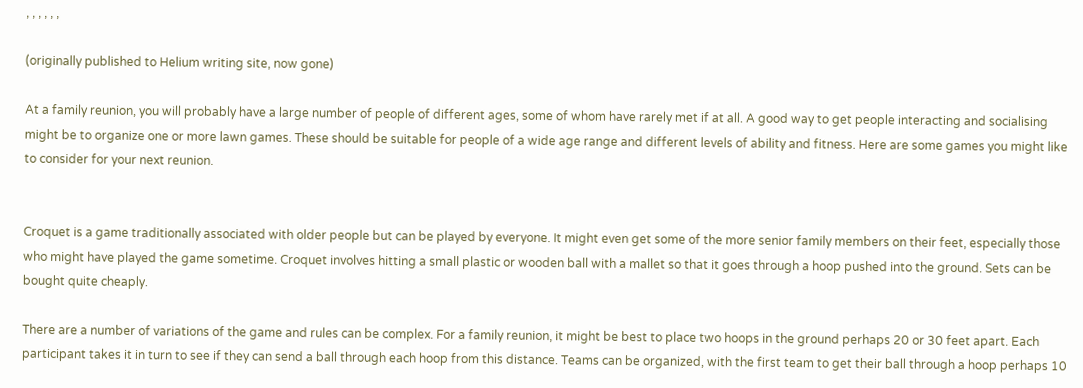, , , , , ,

(originally published to Helium writing site, now gone)

At a family reunion, you will probably have a large number of people of different ages, some of whom have rarely met if at all. A good way to get people interacting and socialising might be to organize one or more lawn games. These should be suitable for people of a wide age range and different levels of ability and fitness. Here are some games you might like to consider for your next reunion.


Croquet is a game traditionally associated with older people but can be played by everyone. It might even get some of the more senior family members on their feet, especially those who might have played the game sometime. Croquet involves hitting a small plastic or wooden ball with a mallet so that it goes through a hoop pushed into the ground. Sets can be bought quite cheaply.

There are a number of variations of the game and rules can be complex. For a family reunion, it might be best to place two hoops in the ground perhaps 20 or 30 feet apart. Each participant takes it in turn to see if they can send a ball through each hoop from this distance. Teams can be organized, with the first team to get their ball through a hoop perhaps 10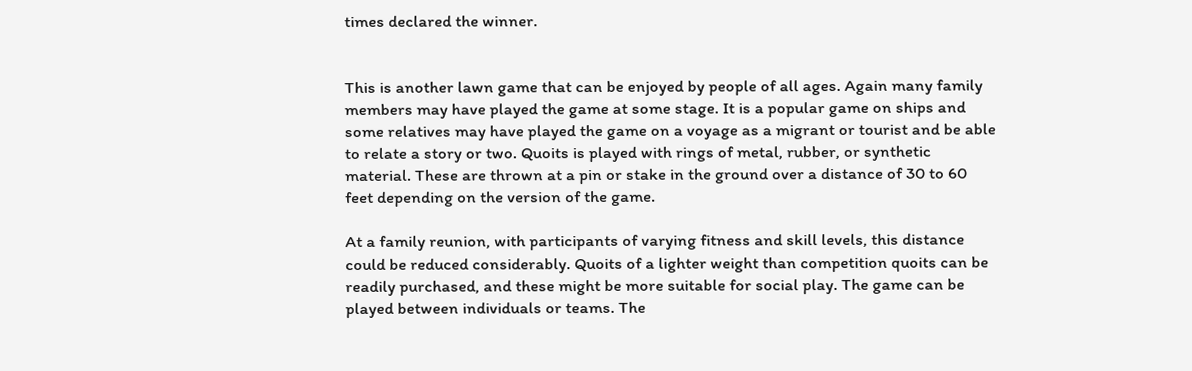times declared the winner.


This is another lawn game that can be enjoyed by people of all ages. Again many family members may have played the game at some stage. It is a popular game on ships and some relatives may have played the game on a voyage as a migrant or tourist and be able to relate a story or two. Quoits is played with rings of metal, rubber, or synthetic material. These are thrown at a pin or stake in the ground over a distance of 30 to 60 feet depending on the version of the game.

At a family reunion, with participants of varying fitness and skill levels, this distance could be reduced considerably. Quoits of a lighter weight than competition quoits can be readily purchased, and these might be more suitable for social play. The game can be played between individuals or teams. The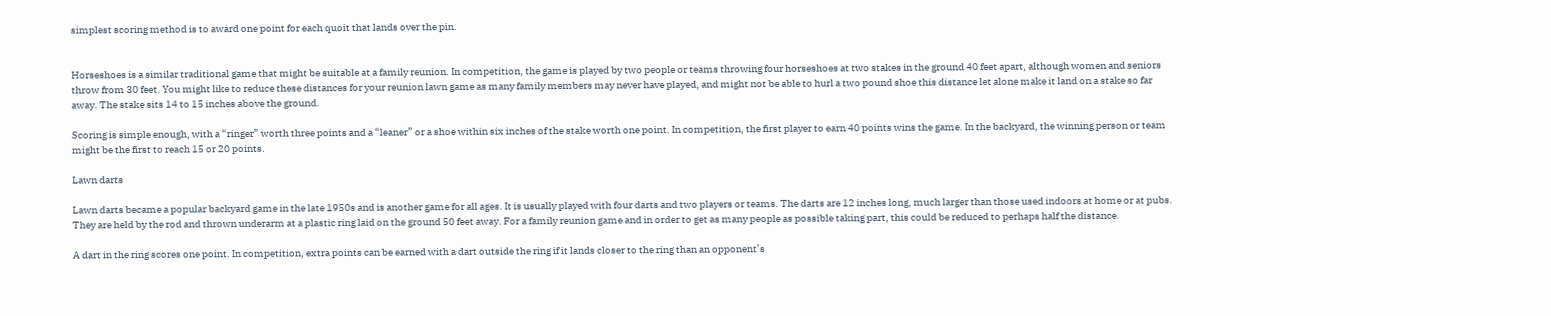simplest scoring method is to award one point for each quoit that lands over the pin.


Horseshoes is a similar traditional game that might be suitable at a family reunion. In competition, the game is played by two people or teams throwing four horseshoes at two stakes in the ground 40 feet apart, although women and seniors throw from 30 feet. You might like to reduce these distances for your reunion lawn game as many family members may never have played, and might not be able to hurl a two pound shoe this distance let alone make it land on a stake so far away. The stake sits 14 to 15 inches above the ground.

Scoring is simple enough, with a “ringer” worth three points and a “leaner” or a shoe within six inches of the stake worth one point. In competition, the first player to earn 40 points wins the game. In the backyard, the winning person or team might be the first to reach 15 or 20 points.

Lawn darts

Lawn darts became a popular backyard game in the late 1950s and is another game for all ages. It is usually played with four darts and two players or teams. The darts are 12 inches long, much larger than those used indoors at home or at pubs. They are held by the rod and thrown underarm at a plastic ring laid on the ground 50 feet away. For a family reunion game and in order to get as many people as possible taking part, this could be reduced to perhaps half the distance.

A dart in the ring scores one point. In competition, extra points can be earned with a dart outside the ring if it lands closer to the ring than an opponent’s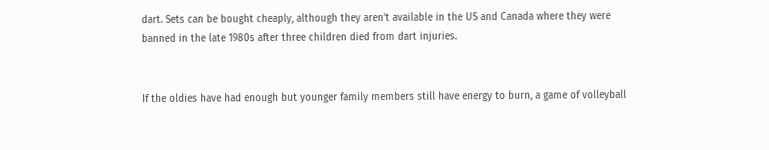dart. Sets can be bought cheaply, although they aren’t available in the US and Canada where they were banned in the late 1980s after three children died from dart injuries.


If the oldies have had enough but younger family members still have energy to burn, a game of volleyball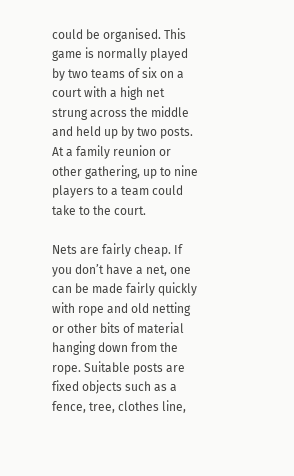could be organised. This game is normally played by two teams of six on a court with a high net strung across the middle and held up by two posts. At a family reunion or other gathering, up to nine players to a team could take to the court.

Nets are fairly cheap. If you don’t have a net, one can be made fairly quickly with rope and old netting or other bits of material hanging down from the rope. Suitable posts are fixed objects such as a fence, tree, clothes line,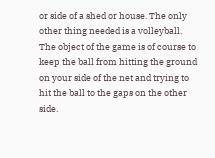or side of a shed or house. The only other thing needed is a volleyball. The object of the game is of course to keep the ball from hitting the ground on your side of the net and trying to hit the ball to the gaps on the other side.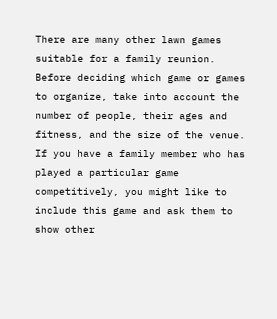There are many other lawn games suitable for a family reunion. Before deciding which game or games to organize, take into account the number of people, their ages and fitness, and the size of the venue. If you have a family member who has played a particular game competitively, you might like to include this game and ask them to show other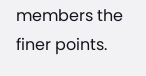members the finer points.